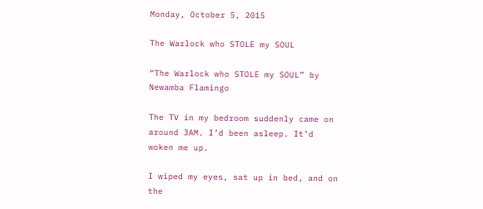Monday, October 5, 2015

The Warlock who STOLE my SOUL

“The Warlock who STOLE my SOUL” by Newamba Flamingo

The TV in my bedroom suddenly came on around 3AM. I’d been asleep. It’d woken me up.

I wiped my eyes, sat up in bed, and on the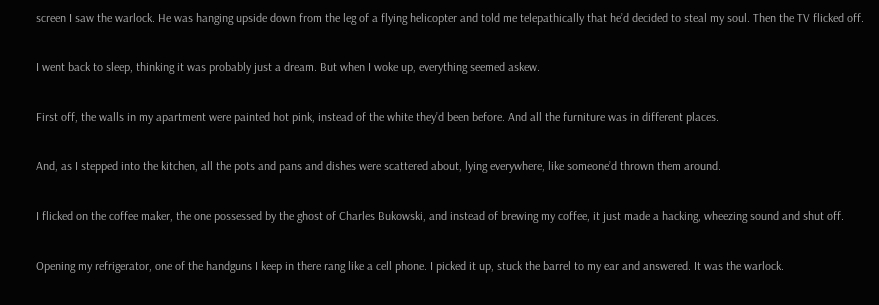screen I saw the warlock. He was hanging upside down from the leg of a flying helicopter and told me telepathically that he’d decided to steal my soul. Then the TV flicked off.

I went back to sleep, thinking it was probably just a dream. But when I woke up, everything seemed askew.

First off, the walls in my apartment were painted hot pink, instead of the white they’d been before. And all the furniture was in different places.

And, as I stepped into the kitchen, all the pots and pans and dishes were scattered about, lying everywhere, like someone’d thrown them around.

I flicked on the coffee maker, the one possessed by the ghost of Charles Bukowski, and instead of brewing my coffee, it just made a hacking, wheezing sound and shut off.

Opening my refrigerator, one of the handguns I keep in there rang like a cell phone. I picked it up, stuck the barrel to my ear and answered. It was the warlock.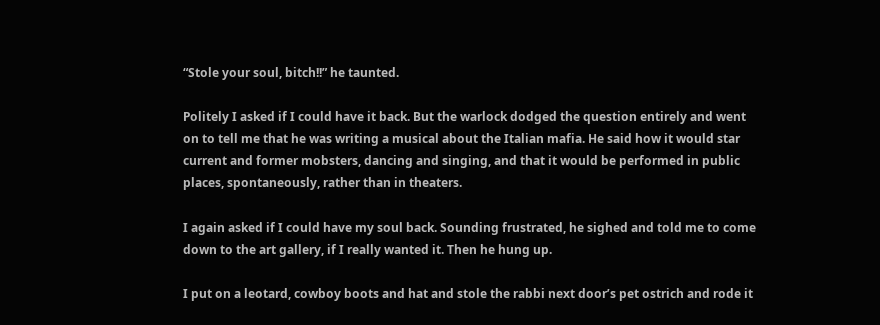“Stole your soul, bitch!!” he taunted.

Politely I asked if I could have it back. But the warlock dodged the question entirely and went on to tell me that he was writing a musical about the Italian mafia. He said how it would star current and former mobsters, dancing and singing, and that it would be performed in public places, spontaneously, rather than in theaters.

I again asked if I could have my soul back. Sounding frustrated, he sighed and told me to come down to the art gallery, if I really wanted it. Then he hung up.

I put on a leotard, cowboy boots and hat and stole the rabbi next door’s pet ostrich and rode it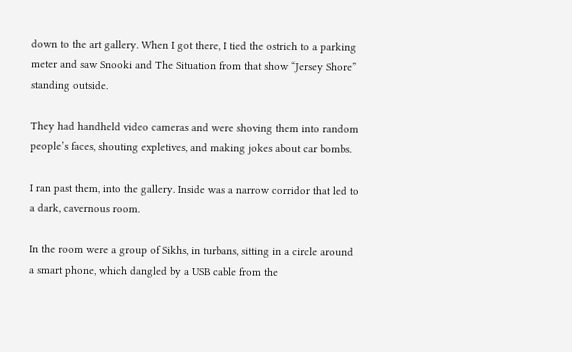down to the art gallery. When I got there, I tied the ostrich to a parking meter and saw Snooki and The Situation from that show “Jersey Shore” standing outside.

They had handheld video cameras and were shoving them into random people’s faces, shouting expletives, and making jokes about car bombs.

I ran past them, into the gallery. Inside was a narrow corridor that led to a dark, cavernous room.

In the room were a group of Sikhs, in turbans, sitting in a circle around a smart phone, which dangled by a USB cable from the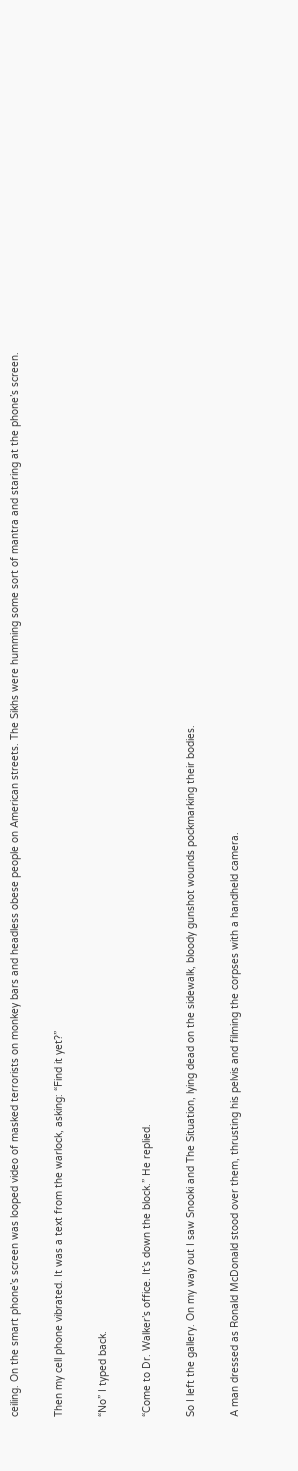ceiling. On the smart phone’s screen was looped video of masked terrorists on monkey bars and headless obese people on American streets. The Sikhs were humming some sort of mantra and staring at the phone’s screen.

Then my cell phone vibrated. It was a text from the warlock, asking: “Find it yet?”

“No” I typed back.

“Come to Dr. Walker’s office. It’s down the block.” He replied.

So I left the gallery. On my way out I saw Snooki and The Situation, lying dead on the sidewalk, bloody gunshot wounds pockmarking their bodies.

A man dressed as Ronald McDonald stood over them, thrusting his pelvis and filming the corpses with a handheld camera.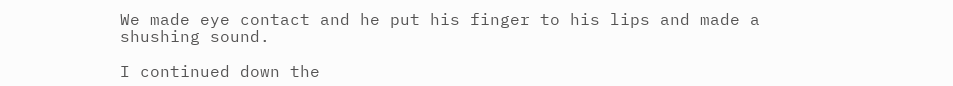We made eye contact and he put his finger to his lips and made a shushing sound.

I continued down the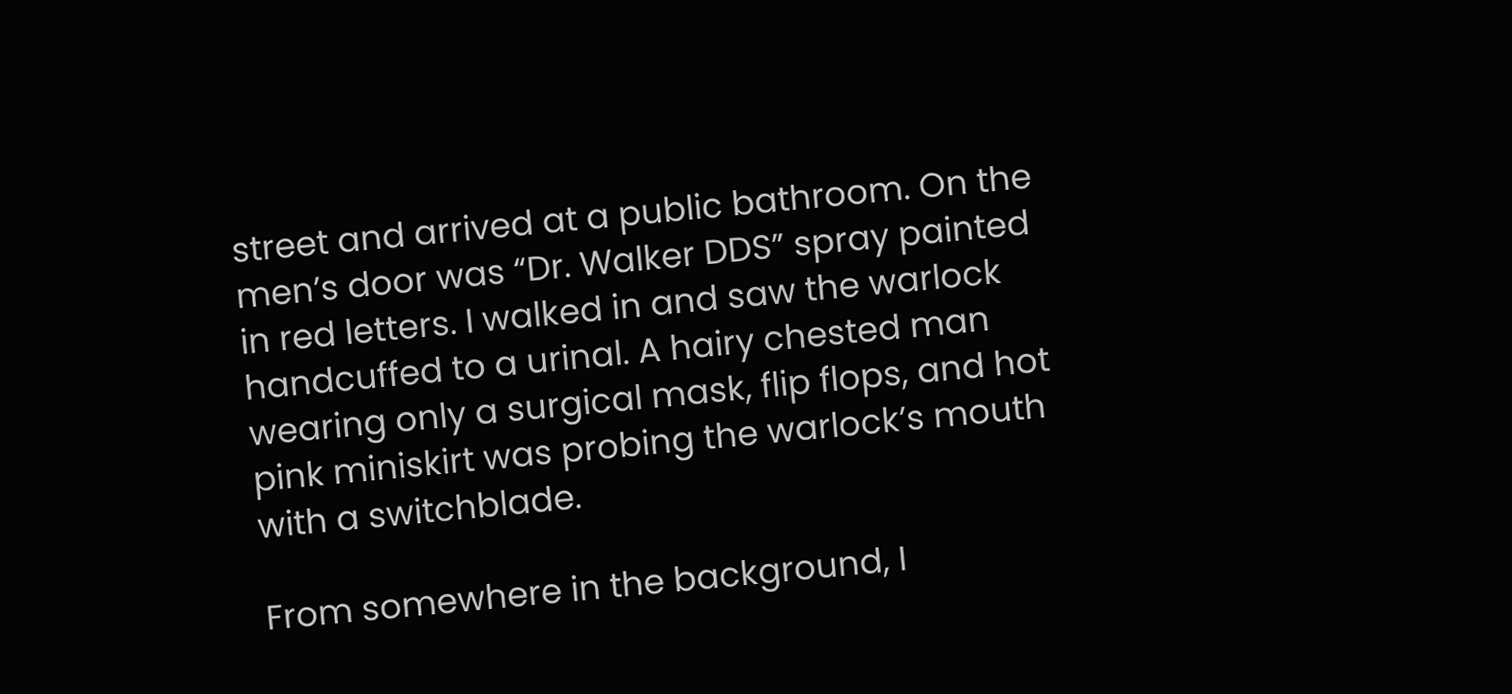street and arrived at a public bathroom. On the men’s door was “Dr. Walker DDS” spray painted in red letters. I walked in and saw the warlock handcuffed to a urinal. A hairy chested man wearing only a surgical mask, flip flops, and hot pink miniskirt was probing the warlock’s mouth with a switchblade.

From somewhere in the background, I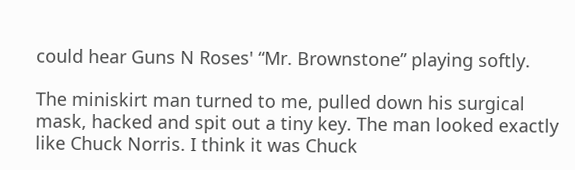could hear Guns N Roses' “Mr. Brownstone” playing softly.

The miniskirt man turned to me, pulled down his surgical mask, hacked and spit out a tiny key. The man looked exactly like Chuck Norris. I think it was Chuck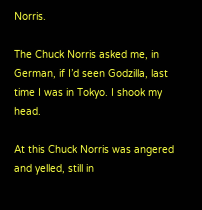Norris.

The Chuck Norris asked me, in German, if I’d seen Godzilla, last time I was in Tokyo. I shook my head.

At this Chuck Norris was angered and yelled, still in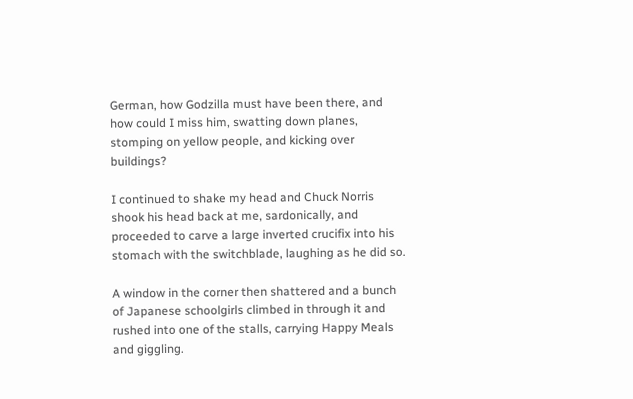German, how Godzilla must have been there, and how could I miss him, swatting down planes, stomping on yellow people, and kicking over buildings?

I continued to shake my head and Chuck Norris shook his head back at me, sardonically, and proceeded to carve a large inverted crucifix into his stomach with the switchblade, laughing as he did so.

A window in the corner then shattered and a bunch of Japanese schoolgirls climbed in through it and rushed into one of the stalls, carrying Happy Meals and giggling.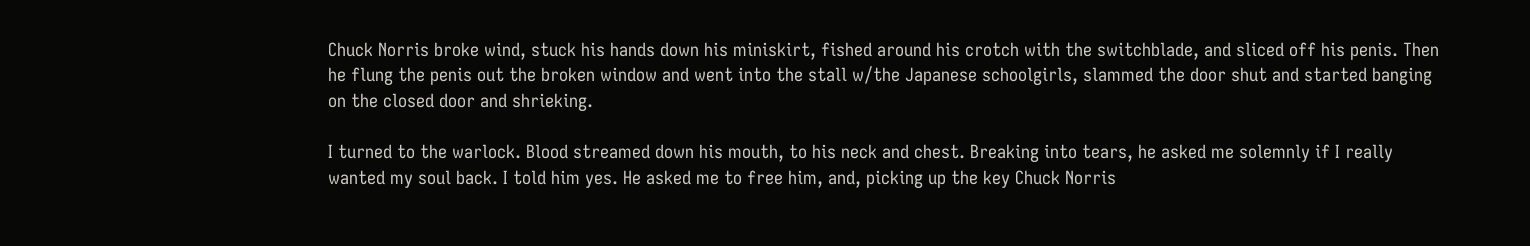Chuck Norris broke wind, stuck his hands down his miniskirt, fished around his crotch with the switchblade, and sliced off his penis. Then he flung the penis out the broken window and went into the stall w/the Japanese schoolgirls, slammed the door shut and started banging on the closed door and shrieking.

I turned to the warlock. Blood streamed down his mouth, to his neck and chest. Breaking into tears, he asked me solemnly if I really wanted my soul back. I told him yes. He asked me to free him, and, picking up the key Chuck Norris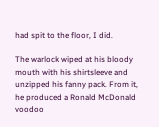had spit to the floor, I did.

The warlock wiped at his bloody mouth with his shirtsleeve and unzipped his fanny pack. From it, he produced a Ronald McDonald voodoo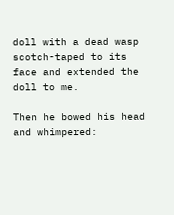doll with a dead wasp scotch-taped to its face and extended the doll to me.

Then he bowed his head and whimpered: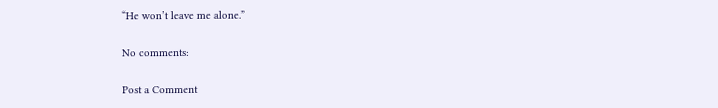“He won’t leave me alone.”

No comments:

Post a Comment